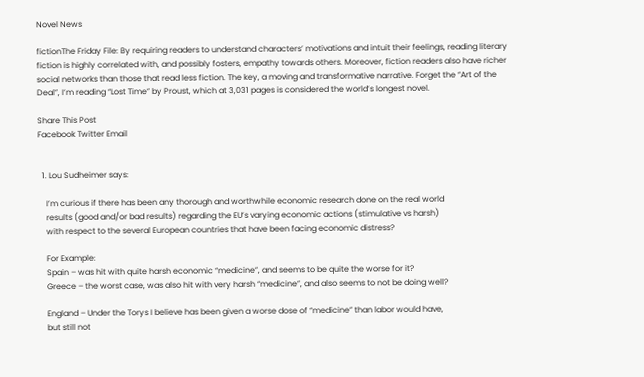Novel News

fictionThe Friday File: By requiring readers to understand characters’ motivations and intuit their feelings, reading literary fiction is highly correlated with, and possibly fosters, empathy towards others. Moreover, fiction readers also have richer social networks than those that read less fiction. The key, a moving and transformative narrative. Forget the “Art of the Deal”, I’m reading “Lost Time” by Proust, which at 3,031 pages is considered the world’s longest novel.

Share This Post
Facebook Twitter Email


  1. Lou Sudheimer says:

    I’m curious if there has been any thorough and worthwhile economic research done on the real world
    results (good and/or bad results) regarding the EU’s varying economic actions (stimulative vs harsh)
    with respect to the several European countries that have been facing economic distress?

    For Example:
    Spain – was hit with quite harsh economic “medicine”, and seems to be quite the worse for it?
    Greece – the worst case, was also hit with very harsh “medicine”, and also seems to not be doing well?

    England – Under the Torys I believe has been given a worse dose of “medicine” than labor would have,
    but still not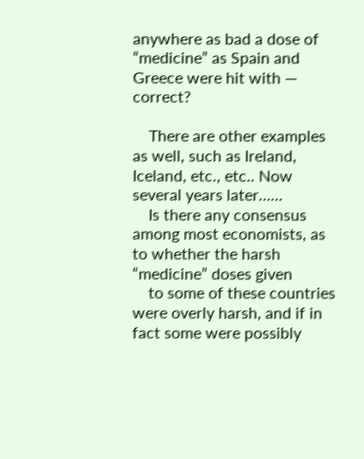anywhere as bad a dose of “medicine” as Spain and Greece were hit with — correct?

    There are other examples as well, such as Ireland, Iceland, etc., etc.. Now several years later……
    Is there any consensus among most economists, as to whether the harsh “medicine” doses given
    to some of these countries were overly harsh, and if in fact some were possibly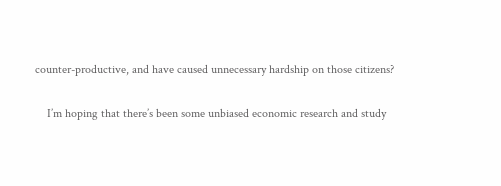counter-productive, and have caused unnecessary hardship on those citizens?

    I’m hoping that there’s been some unbiased economic research and study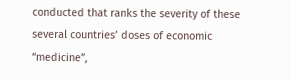conducted that ranks the severity of these several countries’ doses of economic “medicine”,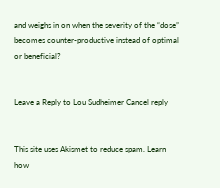and weighs in on when the severity of the “dose” becomes counter-productive instead of optimal or beneficial?


Leave a Reply to Lou Sudheimer Cancel reply


This site uses Akismet to reduce spam. Learn how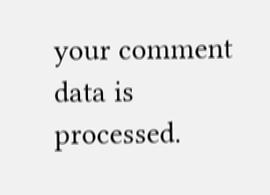your comment data is processed.